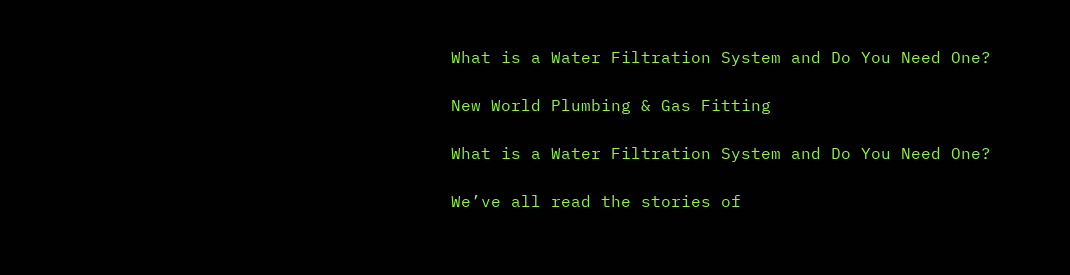What is a Water Filtration System and Do You Need One?

New World Plumbing & Gas Fitting

What is a Water Filtration System and Do You Need One?

We’ve all read the stories of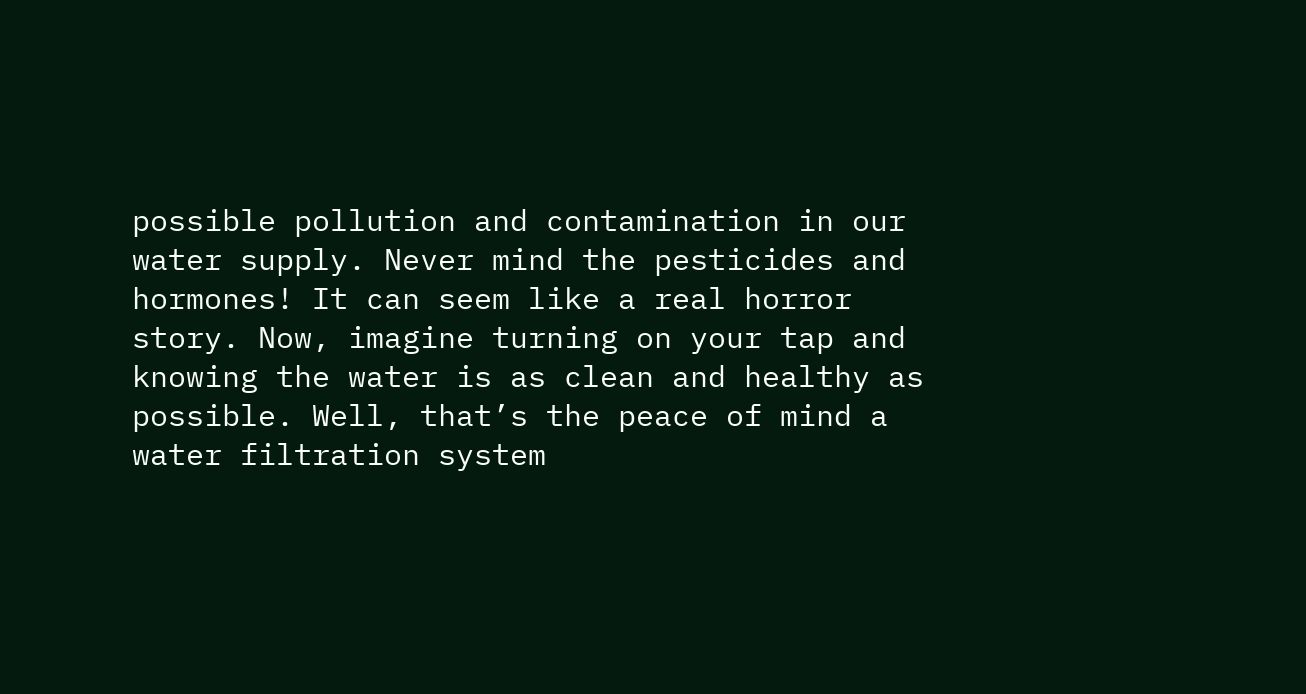possible pollution and contamination in our water supply. Never mind the pesticides and hormones! It can seem like a real horror story. Now, imagine turning on your tap and knowing the water is as clean and healthy as possible. Well, that’s the peace of mind a water filtration system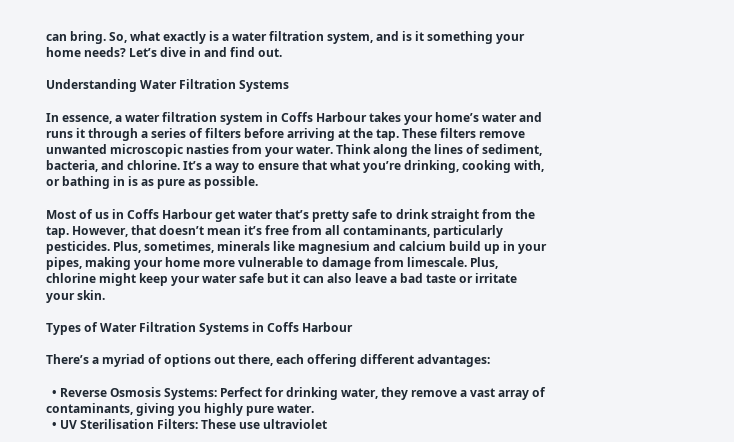can bring. So, what exactly is a water filtration system, and is it something your home needs? Let’s dive in and find out.

Understanding Water Filtration Systems

In essence, a water filtration system in Coffs Harbour takes your home’s water and runs it through a series of filters before arriving at the tap. These filters remove unwanted microscopic nasties from your water. Think along the lines of sediment, bacteria, and chlorine. It’s a way to ensure that what you’re drinking, cooking with, or bathing in is as pure as possible.

Most of us in Coffs Harbour get water that’s pretty safe to drink straight from the tap. However, that doesn’t mean it’s free from all contaminants, particularly pesticides. Plus, sometimes, minerals like magnesium and calcium build up in your pipes, making your home more vulnerable to damage from limescale. Plus, chlorine might keep your water safe but it can also leave a bad taste or irritate your skin.

Types of Water Filtration Systems in Coffs Harbour

There’s a myriad of options out there, each offering different advantages:

  • Reverse Osmosis Systems: Perfect for drinking water, they remove a vast array of contaminants, giving you highly pure water.
  • UV Sterilisation Filters: These use ultraviolet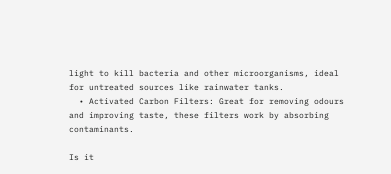light to kill bacteria and other microorganisms, ideal for untreated sources like rainwater tanks.
  • Activated Carbon Filters: Great for removing odours and improving taste, these filters work by absorbing contaminants.

Is it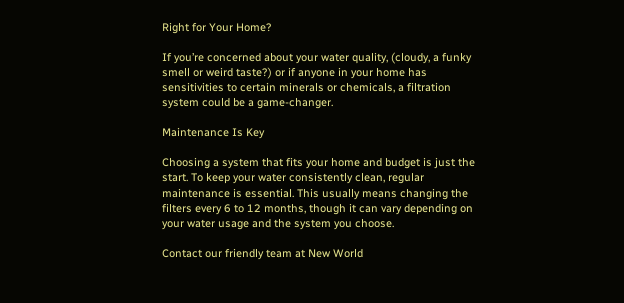Right for Your Home?

If you’re concerned about your water quality, (cloudy, a funky smell or weird taste?) or if anyone in your home has sensitivities to certain minerals or chemicals, a filtration system could be a game-changer.

Maintenance Is Key

Choosing a system that fits your home and budget is just the start. To keep your water consistently clean, regular maintenance is essential. This usually means changing the filters every 6 to 12 months, though it can vary depending on your water usage and the system you choose.

Contact our friendly team at New World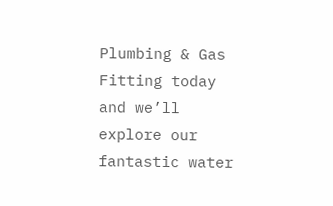Plumbing & Gas Fitting today and we’ll explore our fantastic water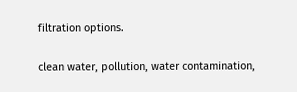filtration options.

clean water, pollution, water contamination,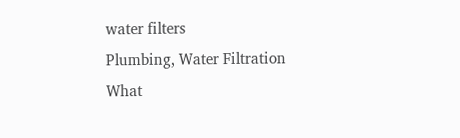water filters
Plumbing, Water Filtration
What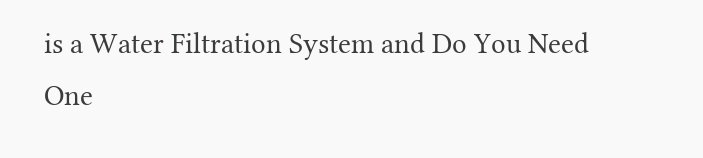is a Water Filtration System and Do You Need One